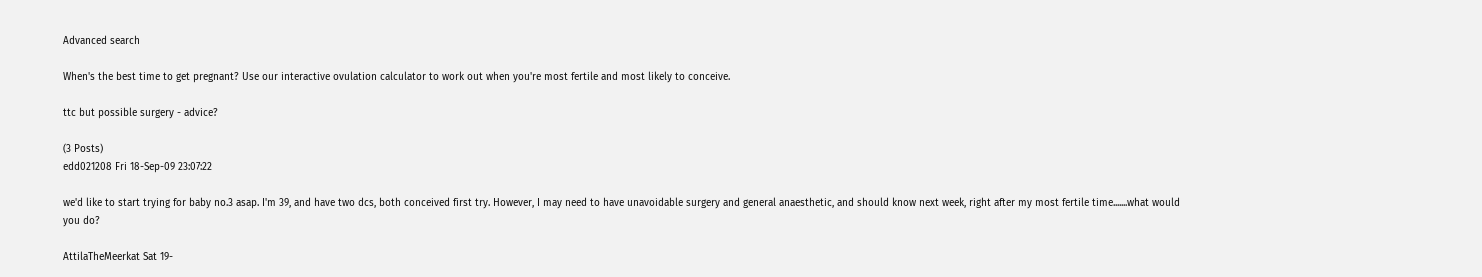Advanced search

When's the best time to get pregnant? Use our interactive ovulation calculator to work out when you're most fertile and most likely to conceive.

ttc but possible surgery - advice?

(3 Posts)
edd021208 Fri 18-Sep-09 23:07:22

we'd like to start trying for baby no.3 asap. I'm 39, and have two dcs, both conceived first try. However, I may need to have unavoidable surgery and general anaesthetic, and should know next week, right after my most fertile time.......what would you do?

AttilaTheMeerkat Sat 19-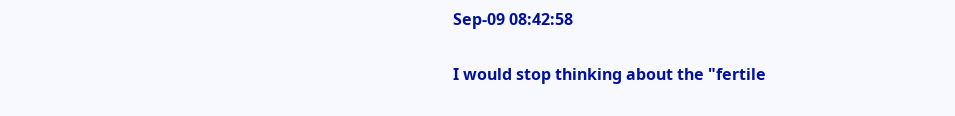Sep-09 08:42:58

I would stop thinking about the "fertile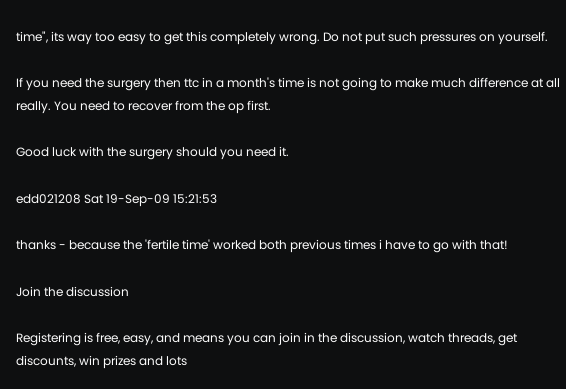time", its way too easy to get this completely wrong. Do not put such pressures on yourself.

If you need the surgery then ttc in a month's time is not going to make much difference at all really. You need to recover from the op first.

Good luck with the surgery should you need it.

edd021208 Sat 19-Sep-09 15:21:53

thanks - because the 'fertile time' worked both previous times i have to go with that!

Join the discussion

Registering is free, easy, and means you can join in the discussion, watch threads, get discounts, win prizes and lots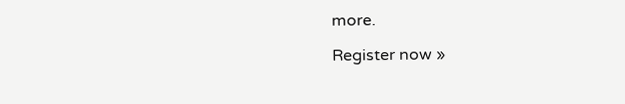more.

Register now »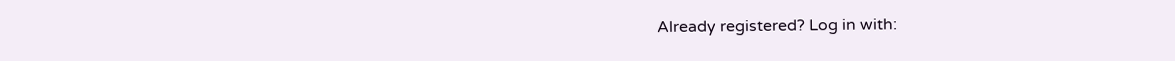Already registered? Log in with: